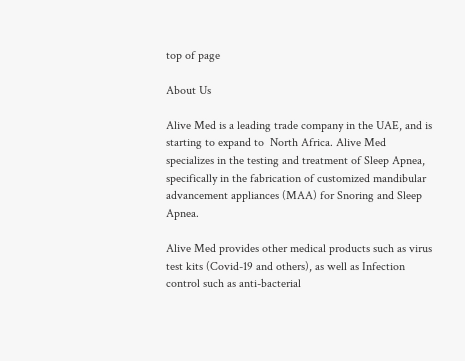top of page

About Us

Alive Med is a leading trade company in the UAE, and is starting to expand to  North Africa. Alive Med specializes in the testing and treatment of Sleep Apnea, specifically in the fabrication of customized mandibular advancement appliances (MAA) for Snoring and Sleep Apnea.

Alive Med provides other medical products such as virus test kits (Covid-19 and others), as well as Infection control such as anti-bacterial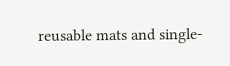reusable mats and single-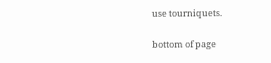use tourniquets.

bottom of page